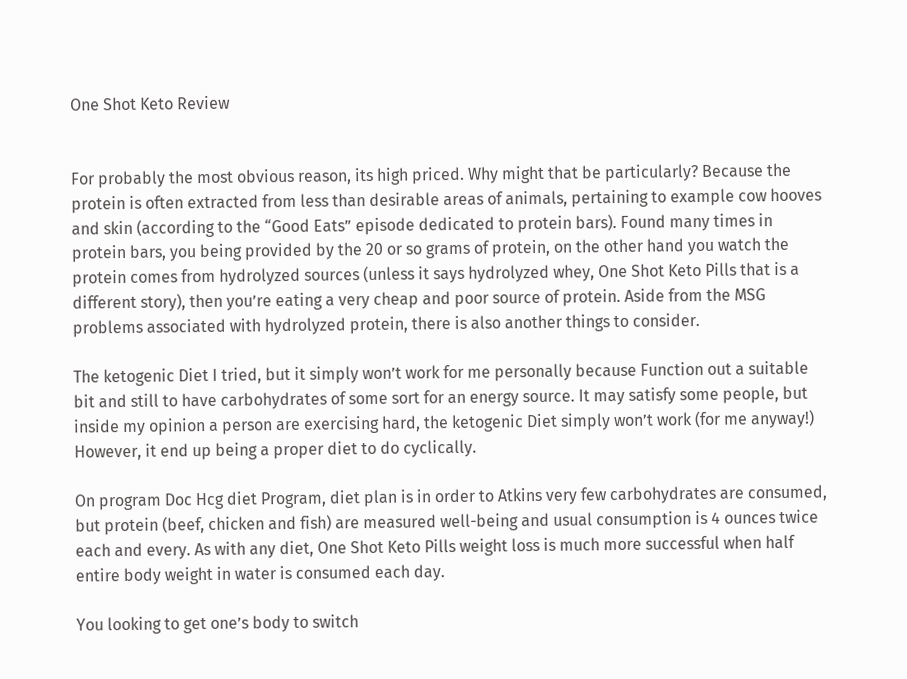One Shot Keto Review


For probably the most obvious reason, its high priced. Why might that be particularly? Because the protein is often extracted from less than desirable areas of animals, pertaining to example cow hooves and skin (according to the “Good Eats” episode dedicated to protein bars). Found many times in protein bars, you being provided by the 20 or so grams of protein, on the other hand you watch the protein comes from hydrolyzed sources (unless it says hydrolyzed whey, One Shot Keto Pills that is a different story), then you’re eating a very cheap and poor source of protein. Aside from the MSG problems associated with hydrolyzed protein, there is also another things to consider.

The ketogenic Diet I tried, but it simply won’t work for me personally because Function out a suitable bit and still to have carbohydrates of some sort for an energy source. It may satisfy some people, but inside my opinion a person are exercising hard, the ketogenic Diet simply won’t work (for me anyway!) However, it end up being a proper diet to do cyclically.

On program Doc Hcg diet Program, diet plan is in order to Atkins very few carbohydrates are consumed, but protein (beef, chicken and fish) are measured well-being and usual consumption is 4 ounces twice each and every. As with any diet, One Shot Keto Pills weight loss is much more successful when half entire body weight in water is consumed each day.

You looking to get one’s body to switch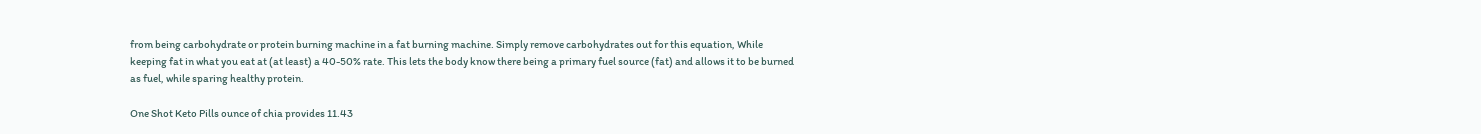from being carbohydrate or protein burning machine in a fat burning machine. Simply remove carbohydrates out for this equation, While keeping fat in what you eat at (at least) a 40-50% rate. This lets the body know there being a primary fuel source (fat) and allows it to be burned as fuel, while sparing healthy protein.

One Shot Keto Pills ounce of chia provides 11.43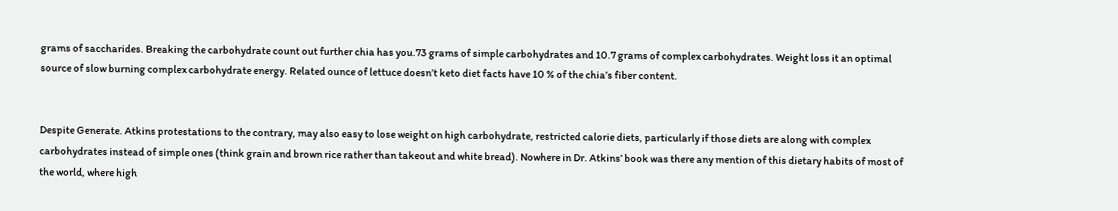grams of saccharides. Breaking the carbohydrate count out further chia has you.73 grams of simple carbohydrates and 10.7 grams of complex carbohydrates. Weight loss it an optimal source of slow burning complex carbohydrate energy. Related ounce of lettuce doesn’t keto diet facts have 10 % of the chia’s fiber content.


Despite Generate. Atkins protestations to the contrary, may also easy to lose weight on high carbohydrate, restricted calorie diets, particularly if those diets are along with complex carbohydrates instead of simple ones (think grain and brown rice rather than takeout and white bread). Nowhere in Dr. Atkins’ book was there any mention of this dietary habits of most of the world, where high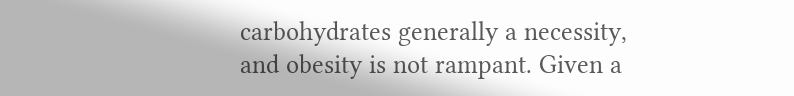carbohydrates generally a necessity, and obesity is not rampant. Given a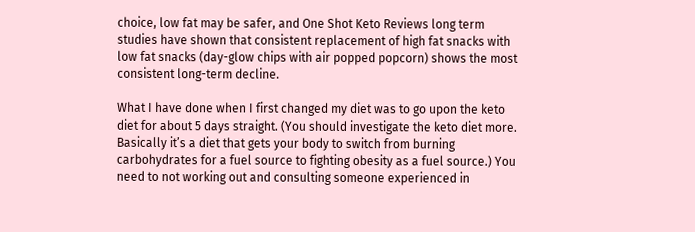choice, low fat may be safer, and One Shot Keto Reviews long term studies have shown that consistent replacement of high fat snacks with low fat snacks (day-glow chips with air popped popcorn) shows the most consistent long-term decline.

What I have done when I first changed my diet was to go upon the keto diet for about 5 days straight. (You should investigate the keto diet more. Basically it’s a diet that gets your body to switch from burning carbohydrates for a fuel source to fighting obesity as a fuel source.) You need to not working out and consulting someone experienced in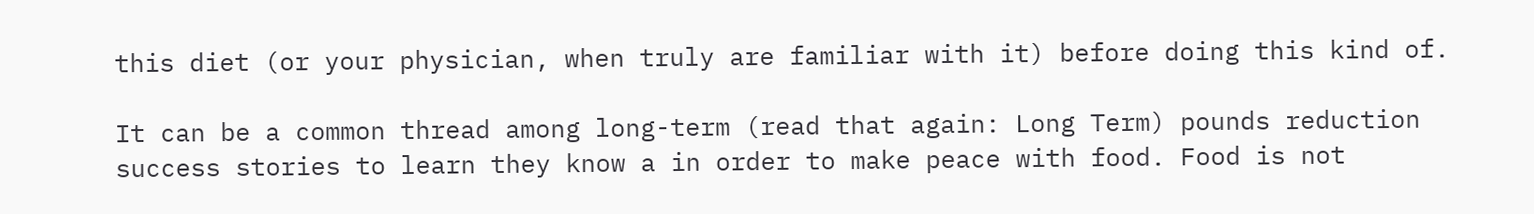this diet (or your physician, when truly are familiar with it) before doing this kind of.

It can be a common thread among long-term (read that again: Long Term) pounds reduction success stories to learn they know a in order to make peace with food. Food is not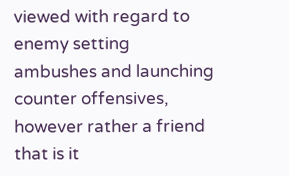viewed with regard to enemy setting ambushes and launching counter offensives, however rather a friend that is it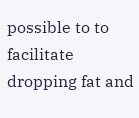possible to to facilitate dropping fat and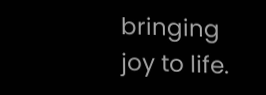bringing joy to life.